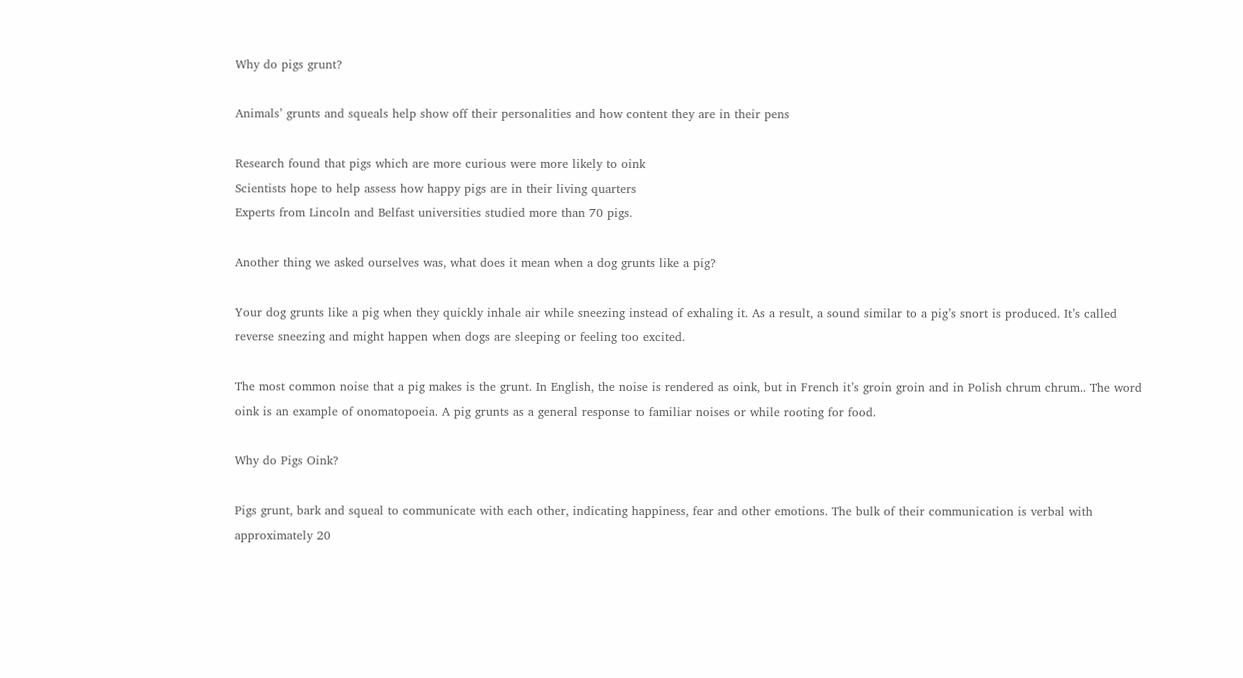Why do pigs grunt?

Animals’ grunts and squeals help show off their personalities and how content they are in their pens

Research found that pigs which are more curious were more likely to oink
Scientists hope to help assess how happy pigs are in their living quarters
Experts from Lincoln and Belfast universities studied more than 70 pigs.

Another thing we asked ourselves was, what does it mean when a dog grunts like a pig?

Your dog grunts like a pig when they quickly inhale air while sneezing instead of exhaling it. As a result, a sound similar to a pig’s snort is produced. It’s called reverse sneezing and might happen when dogs are sleeping or feeling too excited.

The most common noise that a pig makes is the grunt. In English, the noise is rendered as oink, but in French it’s groin groin and in Polish chrum chrum.. The word oink is an example of onomatopoeia. A pig grunts as a general response to familiar noises or while rooting for food.

Why do Pigs Oink?

Pigs grunt, bark and squeal to communicate with each other, indicating happiness, fear and other emotions. The bulk of their communication is verbal with approximately 20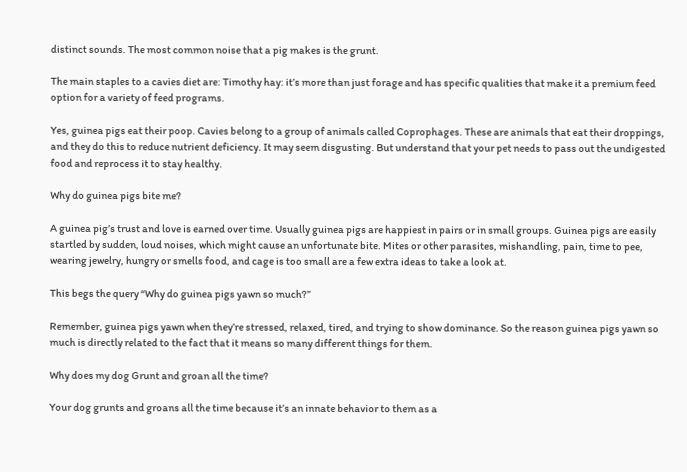distinct sounds. The most common noise that a pig makes is the grunt.

The main staples to a cavies diet are: Timothy hay: it’s more than just forage and has specific qualities that make it a premium feed option for a variety of feed programs.

Yes, guinea pigs eat their poop. Cavies belong to a group of animals called Coprophages. These are animals that eat their droppings, and they do this to reduce nutrient deficiency. It may seem disgusting. But understand that your pet needs to pass out the undigested food and reprocess it to stay healthy.

Why do guinea pigs bite me?

A guinea pig’s trust and love is earned over time. Usually guinea pigs are happiest in pairs or in small groups. Guinea pigs are easily startled by sudden, loud noises, which might cause an unfortunate bite. Mites or other parasites, mishandling, pain, time to pee, wearing jewelry, hungry or smells food, and cage is too small are a few extra ideas to take a look at.

This begs the query “Why do guinea pigs yawn so much?”

Remember, guinea pigs yawn when they’re stressed, relaxed, tired, and trying to show dominance. So the reason guinea pigs yawn so much is directly related to the fact that it means so many different things for them.

Why does my dog Grunt and groan all the time?

Your dog grunts and groans all the time because it’s an innate behavior to them as a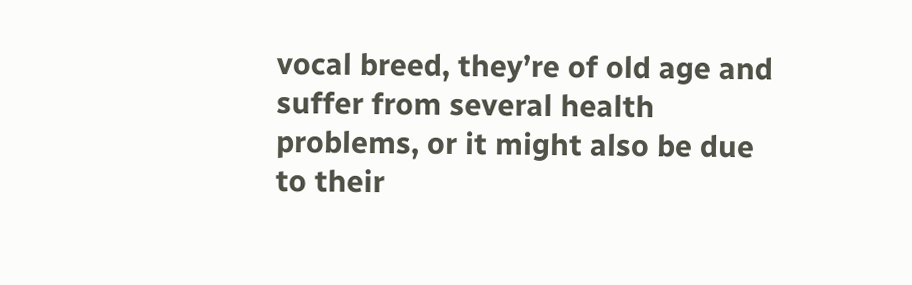vocal breed, they’re of old age and suffer from several health problems, or it might also be due to their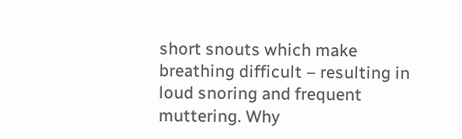short snouts which make breathing difficult – resulting in loud snoring and frequent muttering. Why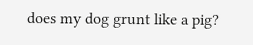does my dog grunt like a pig?